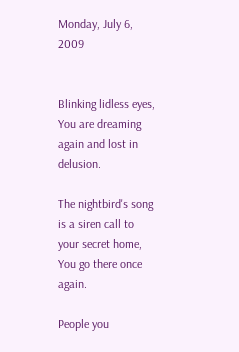Monday, July 6, 2009


Blinking lidless eyes,
You are dreaming again and lost in delusion.

The nightbird's song is a siren call to your secret home,
You go there once again.

People you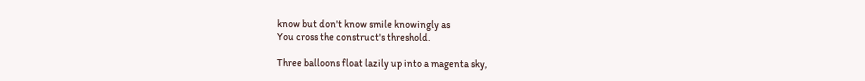know but don't know smile knowingly as
You cross the construct's threshold.

Three balloons float lazily up into a magenta sky,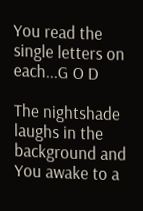You read the single letters on each...G O D

The nightshade laughs in the background and
You awake to a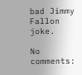bad Jimmy Fallon joke.

No comments: